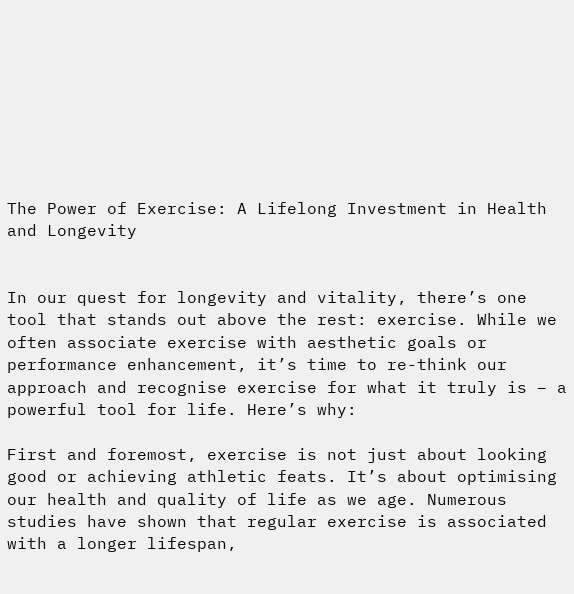The Power of Exercise: A Lifelong Investment in Health and Longevity


In our quest for longevity and vitality, there’s one tool that stands out above the rest: exercise. While we often associate exercise with aesthetic goals or performance enhancement, it’s time to re-think our approach and recognise exercise for what it truly is – a powerful tool for life. Here’s why:

First and foremost, exercise is not just about looking good or achieving athletic feats. It’s about optimising our health and quality of life as we age. Numerous studies have shown that regular exercise is associated with a longer lifespan,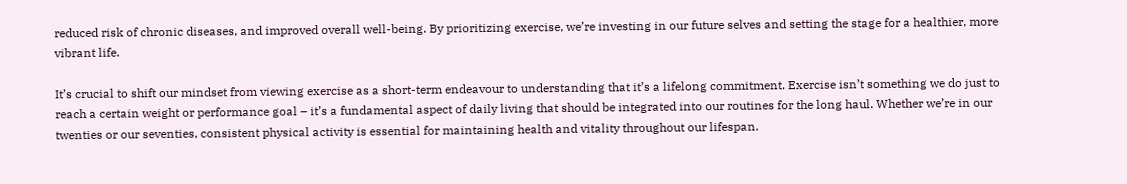reduced risk of chronic diseases, and improved overall well-being. By prioritizing exercise, we’re investing in our future selves and setting the stage for a healthier, more vibrant life.

It’s crucial to shift our mindset from viewing exercise as a short-term endeavour to understanding that it’s a lifelong commitment. Exercise isn’t something we do just to reach a certain weight or performance goal – it’s a fundamental aspect of daily living that should be integrated into our routines for the long haul. Whether we’re in our twenties or our seventies, consistent physical activity is essential for maintaining health and vitality throughout our lifespan.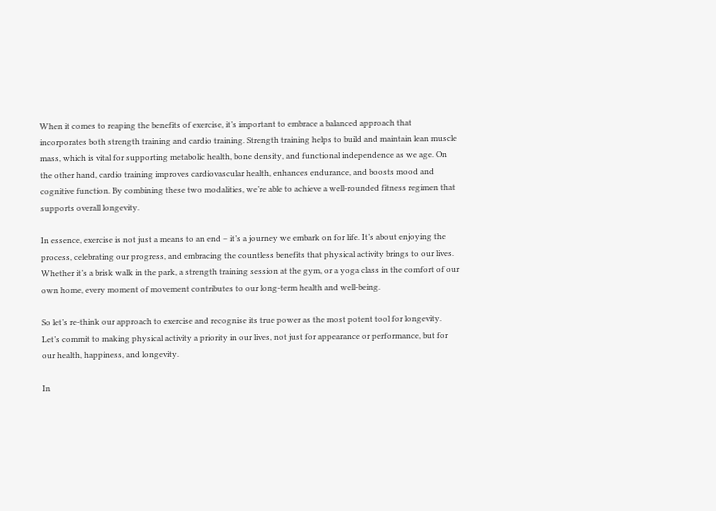When it comes to reaping the benefits of exercise, it’s important to embrace a balanced approach that incorporates both strength training and cardio training. Strength training helps to build and maintain lean muscle mass, which is vital for supporting metabolic health, bone density, and functional independence as we age. On the other hand, cardio training improves cardiovascular health, enhances endurance, and boosts mood and cognitive function. By combining these two modalities, we’re able to achieve a well-rounded fitness regimen that supports overall longevity.

In essence, exercise is not just a means to an end – it’s a journey we embark on for life. It’s about enjoying the process, celebrating our progress, and embracing the countless benefits that physical activity brings to our lives. Whether it’s a brisk walk in the park, a strength training session at the gym, or a yoga class in the comfort of our own home, every moment of movement contributes to our long-term health and well-being.

So let’s re-think our approach to exercise and recognise its true power as the most potent tool for longevity. Let’s commit to making physical activity a priority in our lives, not just for appearance or performance, but for our health, happiness, and longevity.

In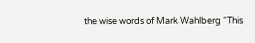the wise words of Mark Wahlberg “This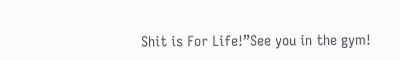Shit is For Life!”See you in the gym!